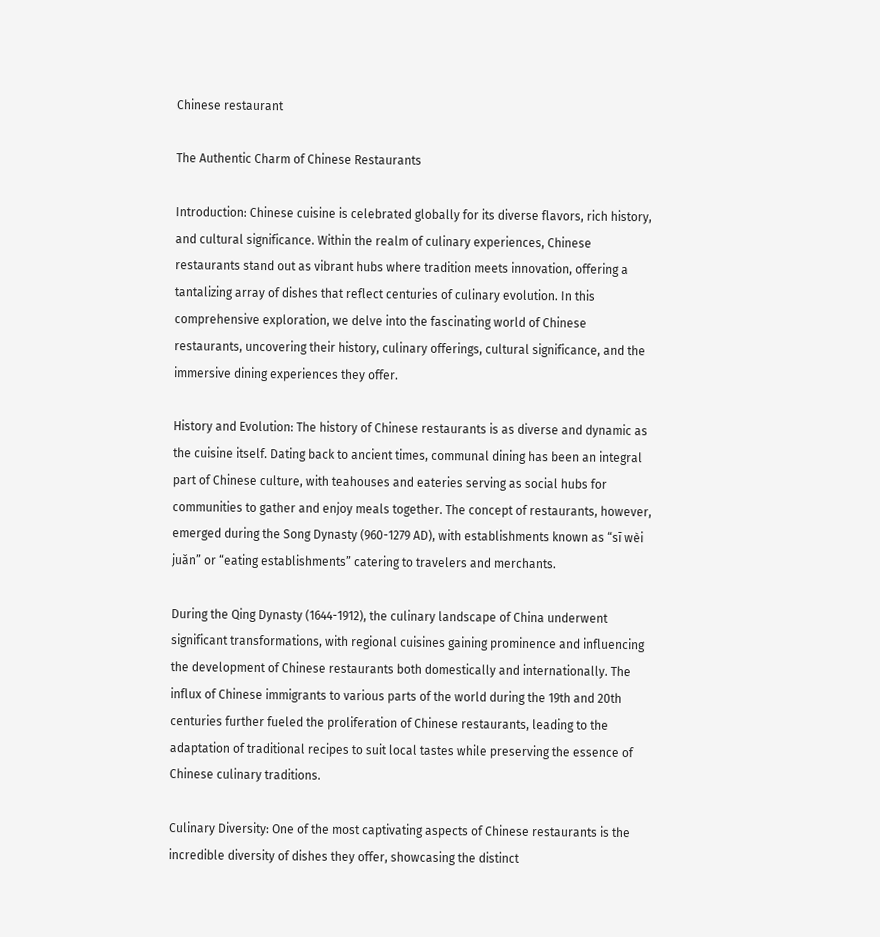Chinese restaurant

The Authentic Charm of Chinese Restaurants

Introduction: Chinese cuisine is celebrated globally for its diverse flavors, rich history, and cultural significance. Within the realm of culinary experiences, Chinese restaurants stand out as vibrant hubs where tradition meets innovation, offering a tantalizing array of dishes that reflect centuries of culinary evolution. In this comprehensive exploration, we delve into the fascinating world of Chinese restaurants, uncovering their history, culinary offerings, cultural significance, and the immersive dining experiences they offer.

History and Evolution: The history of Chinese restaurants is as diverse and dynamic as the cuisine itself. Dating back to ancient times, communal dining has been an integral part of Chinese culture, with teahouses and eateries serving as social hubs for communities to gather and enjoy meals together. The concept of restaurants, however, emerged during the Song Dynasty (960-1279 AD), with establishments known as “sī wèi juǎn” or “eating establishments” catering to travelers and merchants.

During the Qing Dynasty (1644-1912), the culinary landscape of China underwent significant transformations, with regional cuisines gaining prominence and influencing the development of Chinese restaurants both domestically and internationally. The influx of Chinese immigrants to various parts of the world during the 19th and 20th centuries further fueled the proliferation of Chinese restaurants, leading to the adaptation of traditional recipes to suit local tastes while preserving the essence of Chinese culinary traditions.

Culinary Diversity: One of the most captivating aspects of Chinese restaurants is the incredible diversity of dishes they offer, showcasing the distinct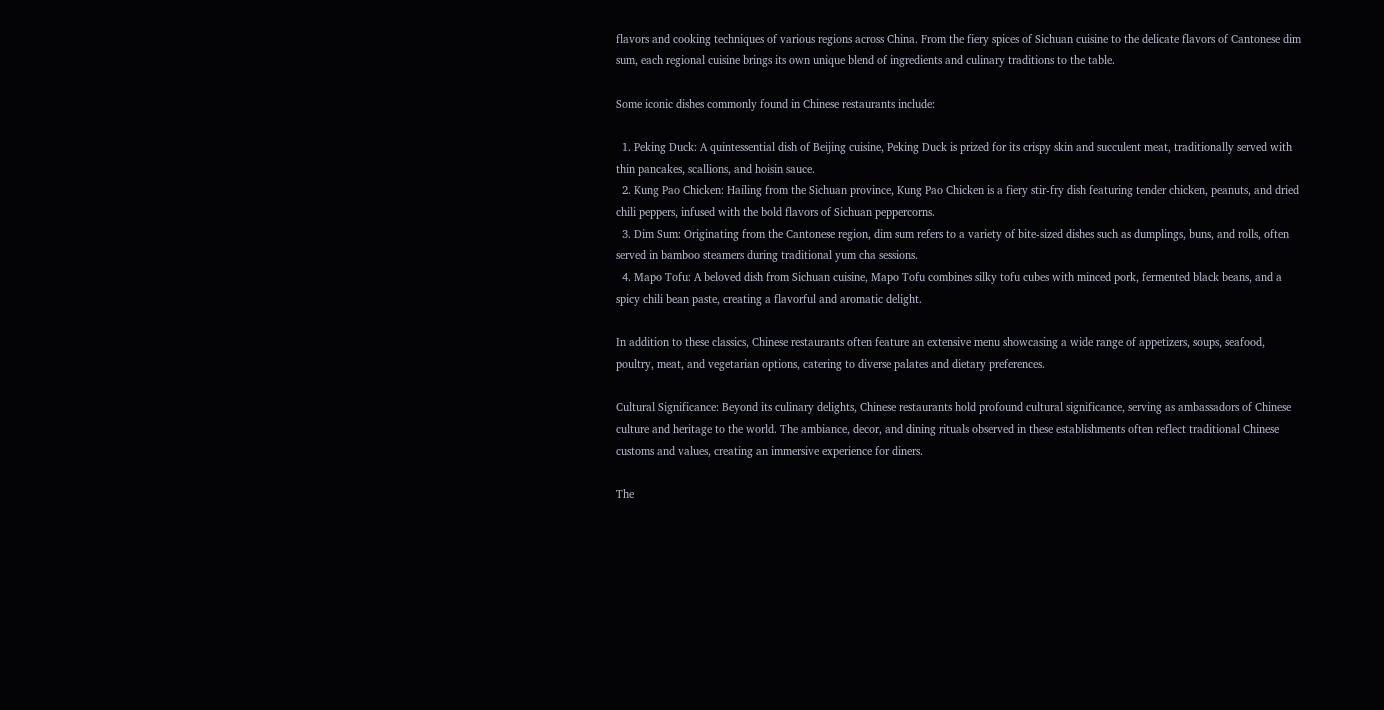flavors and cooking techniques of various regions across China. From the fiery spices of Sichuan cuisine to the delicate flavors of Cantonese dim sum, each regional cuisine brings its own unique blend of ingredients and culinary traditions to the table.

Some iconic dishes commonly found in Chinese restaurants include:

  1. Peking Duck: A quintessential dish of Beijing cuisine, Peking Duck is prized for its crispy skin and succulent meat, traditionally served with thin pancakes, scallions, and hoisin sauce.
  2. Kung Pao Chicken: Hailing from the Sichuan province, Kung Pao Chicken is a fiery stir-fry dish featuring tender chicken, peanuts, and dried chili peppers, infused with the bold flavors of Sichuan peppercorns.
  3. Dim Sum: Originating from the Cantonese region, dim sum refers to a variety of bite-sized dishes such as dumplings, buns, and rolls, often served in bamboo steamers during traditional yum cha sessions.
  4. Mapo Tofu: A beloved dish from Sichuan cuisine, Mapo Tofu combines silky tofu cubes with minced pork, fermented black beans, and a spicy chili bean paste, creating a flavorful and aromatic delight.

In addition to these classics, Chinese restaurants often feature an extensive menu showcasing a wide range of appetizers, soups, seafood, poultry, meat, and vegetarian options, catering to diverse palates and dietary preferences.

Cultural Significance: Beyond its culinary delights, Chinese restaurants hold profound cultural significance, serving as ambassadors of Chinese culture and heritage to the world. The ambiance, decor, and dining rituals observed in these establishments often reflect traditional Chinese customs and values, creating an immersive experience for diners.

The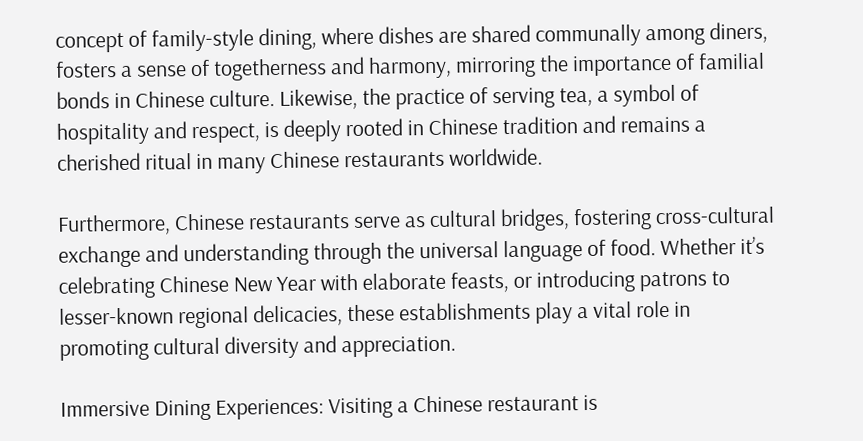concept of family-style dining, where dishes are shared communally among diners, fosters a sense of togetherness and harmony, mirroring the importance of familial bonds in Chinese culture. Likewise, the practice of serving tea, a symbol of hospitality and respect, is deeply rooted in Chinese tradition and remains a cherished ritual in many Chinese restaurants worldwide.

Furthermore, Chinese restaurants serve as cultural bridges, fostering cross-cultural exchange and understanding through the universal language of food. Whether it’s celebrating Chinese New Year with elaborate feasts, or introducing patrons to lesser-known regional delicacies, these establishments play a vital role in promoting cultural diversity and appreciation.

Immersive Dining Experiences: Visiting a Chinese restaurant is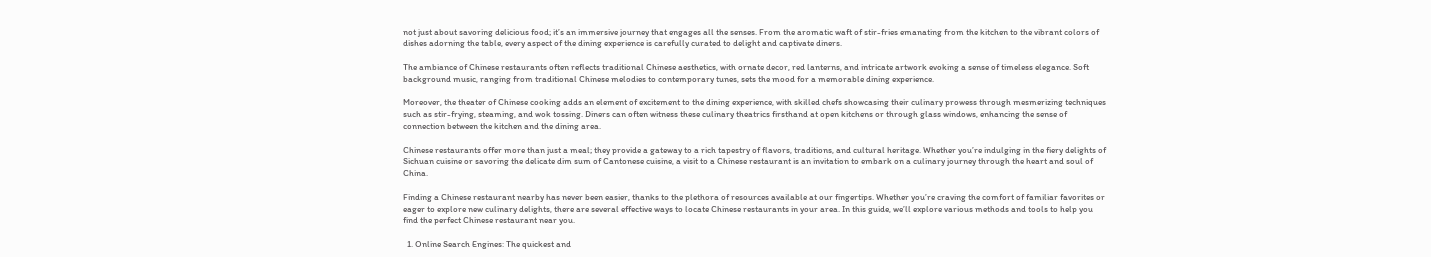not just about savoring delicious food; it’s an immersive journey that engages all the senses. From the aromatic waft of stir-fries emanating from the kitchen to the vibrant colors of dishes adorning the table, every aspect of the dining experience is carefully curated to delight and captivate diners.

The ambiance of Chinese restaurants often reflects traditional Chinese aesthetics, with ornate decor, red lanterns, and intricate artwork evoking a sense of timeless elegance. Soft background music, ranging from traditional Chinese melodies to contemporary tunes, sets the mood for a memorable dining experience.

Moreover, the theater of Chinese cooking adds an element of excitement to the dining experience, with skilled chefs showcasing their culinary prowess through mesmerizing techniques such as stir-frying, steaming, and wok tossing. Diners can often witness these culinary theatrics firsthand at open kitchens or through glass windows, enhancing the sense of connection between the kitchen and the dining area.

Chinese restaurants offer more than just a meal; they provide a gateway to a rich tapestry of flavors, traditions, and cultural heritage. Whether you’re indulging in the fiery delights of Sichuan cuisine or savoring the delicate dim sum of Cantonese cuisine, a visit to a Chinese restaurant is an invitation to embark on a culinary journey through the heart and soul of China.

Finding a Chinese restaurant nearby has never been easier, thanks to the plethora of resources available at our fingertips. Whether you’re craving the comfort of familiar favorites or eager to explore new culinary delights, there are several effective ways to locate Chinese restaurants in your area. In this guide, we’ll explore various methods and tools to help you find the perfect Chinese restaurant near you.

  1. Online Search Engines: The quickest and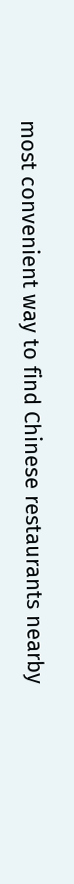most convenient way to find Chinese restaurants nearby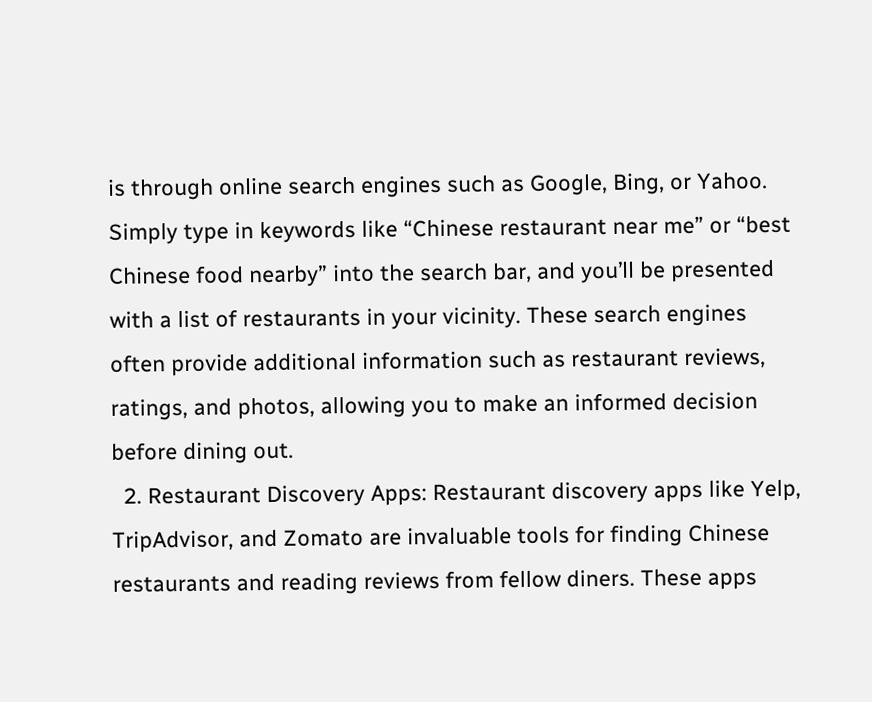is through online search engines such as Google, Bing, or Yahoo. Simply type in keywords like “Chinese restaurant near me” or “best Chinese food nearby” into the search bar, and you’ll be presented with a list of restaurants in your vicinity. These search engines often provide additional information such as restaurant reviews, ratings, and photos, allowing you to make an informed decision before dining out.
  2. Restaurant Discovery Apps: Restaurant discovery apps like Yelp, TripAdvisor, and Zomato are invaluable tools for finding Chinese restaurants and reading reviews from fellow diners. These apps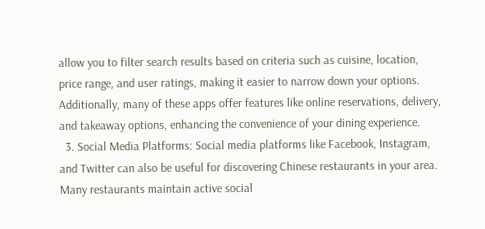allow you to filter search results based on criteria such as cuisine, location, price range, and user ratings, making it easier to narrow down your options. Additionally, many of these apps offer features like online reservations, delivery, and takeaway options, enhancing the convenience of your dining experience.
  3. Social Media Platforms: Social media platforms like Facebook, Instagram, and Twitter can also be useful for discovering Chinese restaurants in your area. Many restaurants maintain active social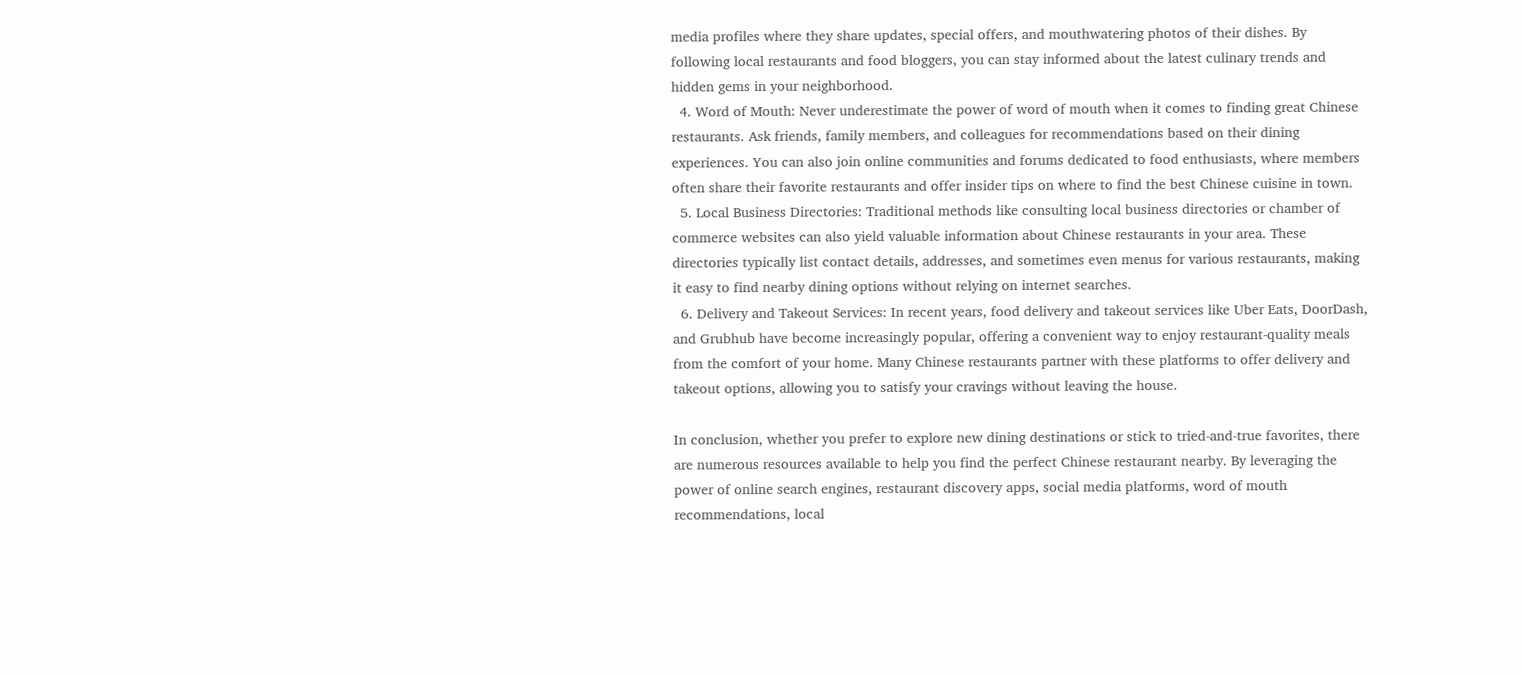media profiles where they share updates, special offers, and mouthwatering photos of their dishes. By following local restaurants and food bloggers, you can stay informed about the latest culinary trends and hidden gems in your neighborhood.
  4. Word of Mouth: Never underestimate the power of word of mouth when it comes to finding great Chinese restaurants. Ask friends, family members, and colleagues for recommendations based on their dining experiences. You can also join online communities and forums dedicated to food enthusiasts, where members often share their favorite restaurants and offer insider tips on where to find the best Chinese cuisine in town.
  5. Local Business Directories: Traditional methods like consulting local business directories or chamber of commerce websites can also yield valuable information about Chinese restaurants in your area. These directories typically list contact details, addresses, and sometimes even menus for various restaurants, making it easy to find nearby dining options without relying on internet searches.
  6. Delivery and Takeout Services: In recent years, food delivery and takeout services like Uber Eats, DoorDash, and Grubhub have become increasingly popular, offering a convenient way to enjoy restaurant-quality meals from the comfort of your home. Many Chinese restaurants partner with these platforms to offer delivery and takeout options, allowing you to satisfy your cravings without leaving the house.

In conclusion, whether you prefer to explore new dining destinations or stick to tried-and-true favorites, there are numerous resources available to help you find the perfect Chinese restaurant nearby. By leveraging the power of online search engines, restaurant discovery apps, social media platforms, word of mouth recommendations, local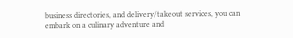business directories, and delivery/takeout services, you can embark on a culinary adventure and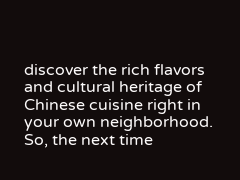discover the rich flavors and cultural heritage of Chinese cuisine right in your own neighborhood. So, the next time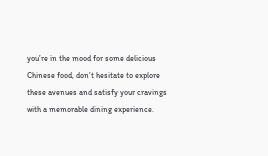you’re in the mood for some delicious Chinese food, don’t hesitate to explore these avenues and satisfy your cravings with a memorable dining experience.